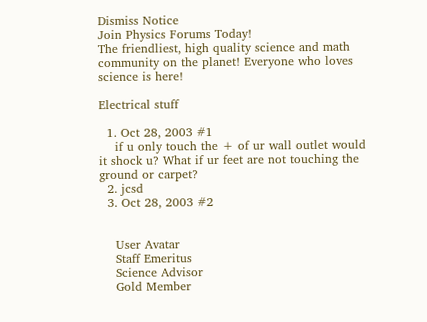Dismiss Notice
Join Physics Forums Today!
The friendliest, high quality science and math community on the planet! Everyone who loves science is here!

Electrical stuff

  1. Oct 28, 2003 #1
    if u only touch the + of ur wall outlet would it shock u? What if ur feet are not touching the ground or carpet?
  2. jcsd
  3. Oct 28, 2003 #2


    User Avatar
    Staff Emeritus
    Science Advisor
    Gold Member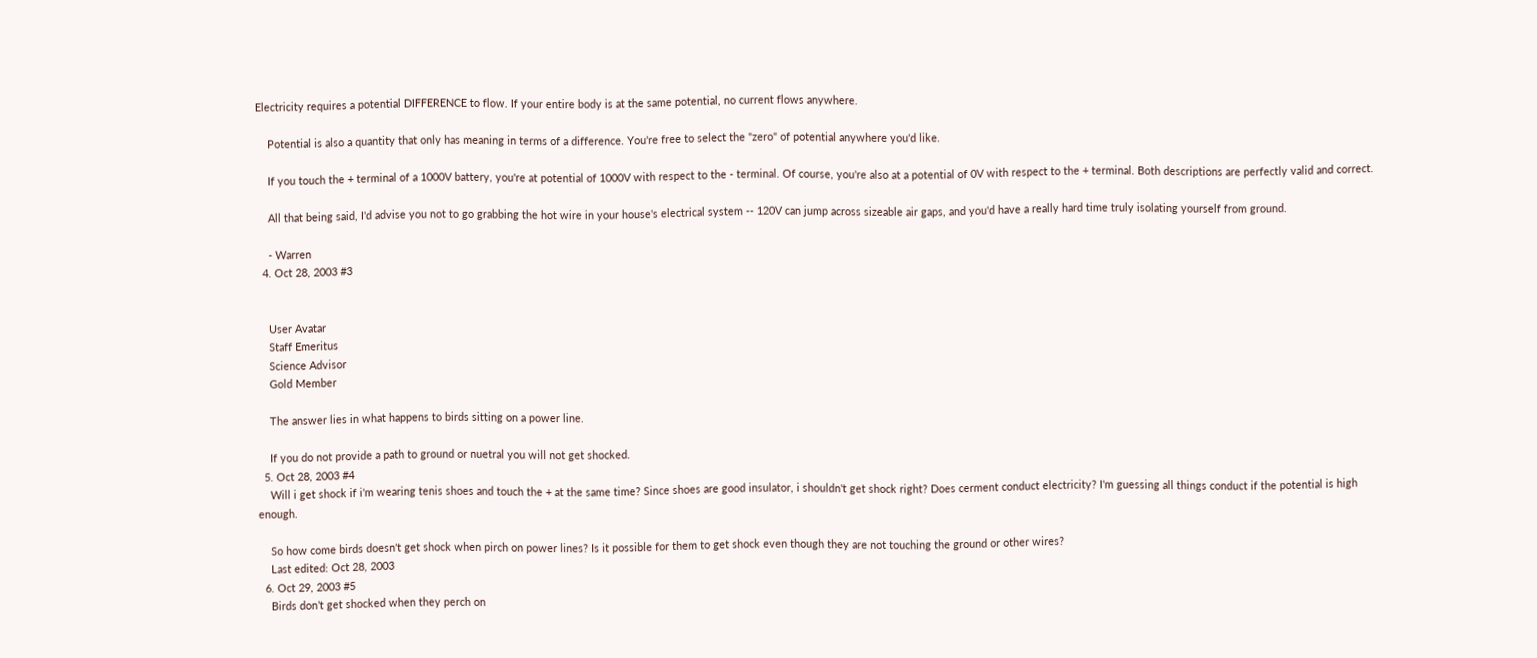Electricity requires a potential DIFFERENCE to flow. If your entire body is at the same potential, no current flows anywhere.

    Potential is also a quantity that only has meaning in terms of a difference. You're free to select the "zero" of potential anywhere you'd like.

    If you touch the + terminal of a 1000V battery, you're at potential of 1000V with respect to the - terminal. Of course, you're also at a potential of 0V with respect to the + terminal. Both descriptions are perfectly valid and correct.

    All that being said, I'd advise you not to go grabbing the hot wire in your house's electrical system -- 120V can jump across sizeable air gaps, and you'd have a really hard time truly isolating yourself from ground.

    - Warren
  4. Oct 28, 2003 #3


    User Avatar
    Staff Emeritus
    Science Advisor
    Gold Member

    The answer lies in what happens to birds sitting on a power line.

    If you do not provide a path to ground or nuetral you will not get shocked.
  5. Oct 28, 2003 #4
    Will i get shock if i'm wearing tenis shoes and touch the + at the same time? Since shoes are good insulator, i shouldn't get shock right? Does cerment conduct electricity? I'm guessing all things conduct if the potential is high enough.

    So how come birds doesn't get shock when pirch on power lines? Is it possible for them to get shock even though they are not touching the ground or other wires?
    Last edited: Oct 28, 2003
  6. Oct 29, 2003 #5
    Birds don’t get shocked when they perch on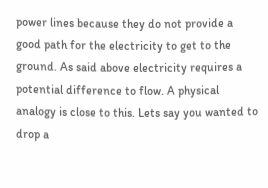power lines because they do not provide a good path for the electricity to get to the ground. As said above electricity requires a potential difference to flow. A physical analogy is close to this. Lets say you wanted to drop a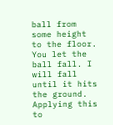ball from some height to the floor. You let the ball fall. I will fall until it hits the ground. Applying this to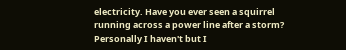electricity. Have you ever seen a squirrel running across a power line after a storm? Personally I haven't but I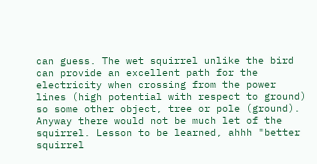can guess. The wet squirrel unlike the bird can provide an excellent path for the electricity when crossing from the power lines (high potential with respect to ground) so some other object, tree or pole (ground). Anyway there would not be much let of the squirrel. Lesson to be learned, ahhh "better squirrel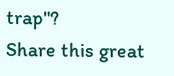trap"?
Share this great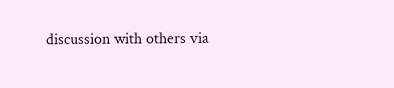discussion with others via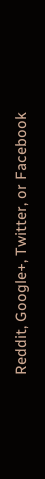Reddit, Google+, Twitter, or Facebook